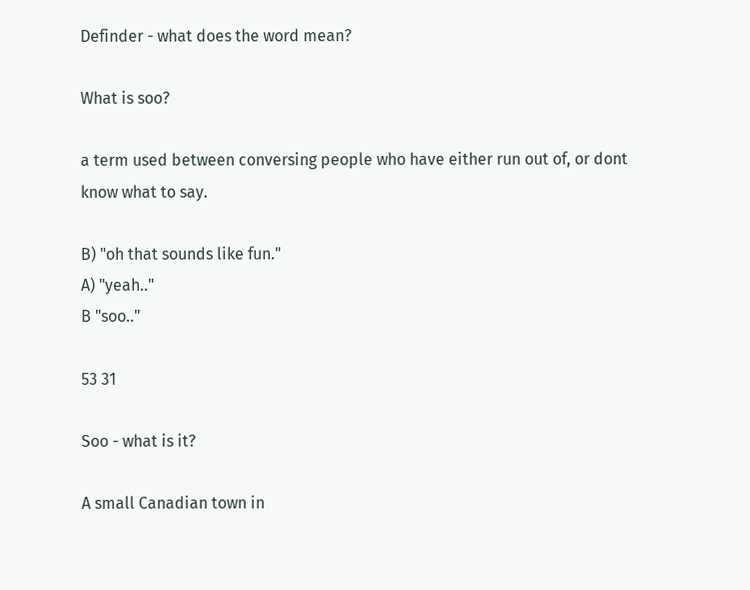Definder - what does the word mean?

What is soo?

a term used between conversing people who have either run out of, or dont know what to say.

B) "oh that sounds like fun."
A) "yeah.."
B "soo.."

53 31

Soo - what is it?

A small Canadian town in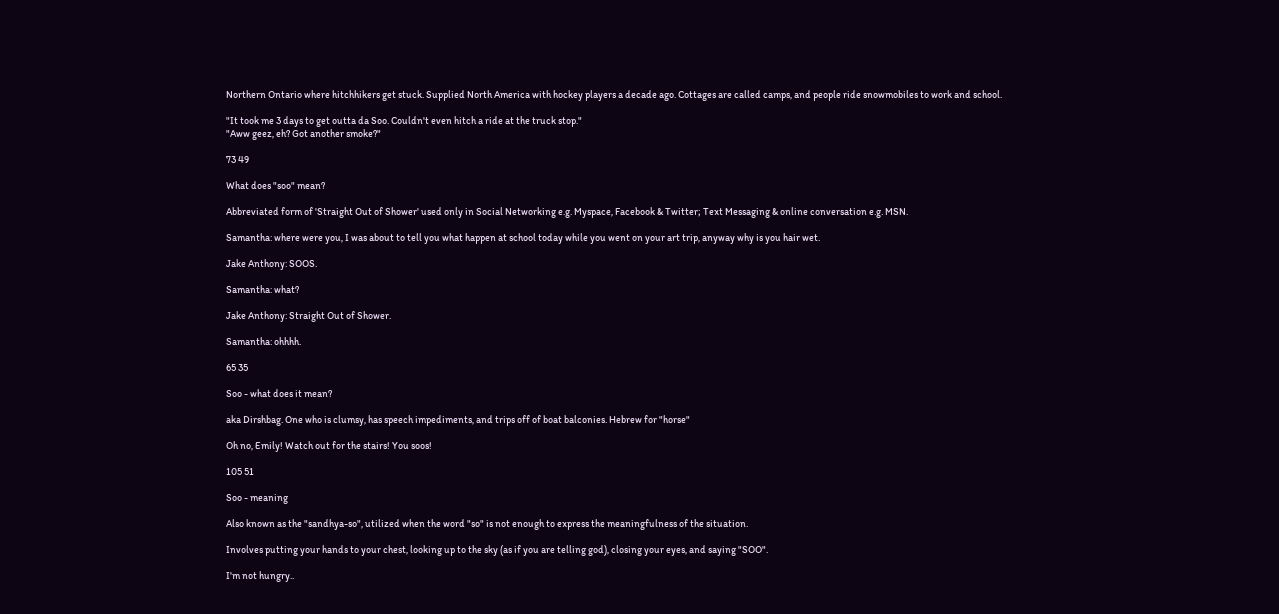Northern Ontario where hitchhikers get stuck. Supplied North America with hockey players a decade ago. Cottages are called camps, and people ride snowmobiles to work and school.

"It took me 3 days to get outta da Soo. Couldn't even hitch a ride at the truck stop."
"Aww geez, eh? Got another smoke?"

73 49

What does "soo" mean?

Abbreviated form of 'Straight Out of Shower' used only in Social Networking e.g. Myspace, Facebook & Twitter; Text Messaging & online conversation e.g. MSN.

Samantha: where were you, I was about to tell you what happen at school today while you went on your art trip, anyway why is you hair wet.

Jake Anthony: SOOS.

Samantha: what?

Jake Anthony: Straight Out of Shower.

Samantha: ohhhh.

65 35

Soo - what does it mean?

aka Dirshbag. One who is clumsy, has speech impediments, and trips off of boat balconies. Hebrew for "horse"

Oh no, Emily! Watch out for the stairs! You soos!

105 51

Soo - meaning

Also known as the "sandhya-so", utilized when the word "so" is not enough to express the meaningfulness of the situation.

Involves putting your hands to your chest, looking up to the sky (as if you are telling god), closing your eyes, and saying "SOO".

I'm not hungry..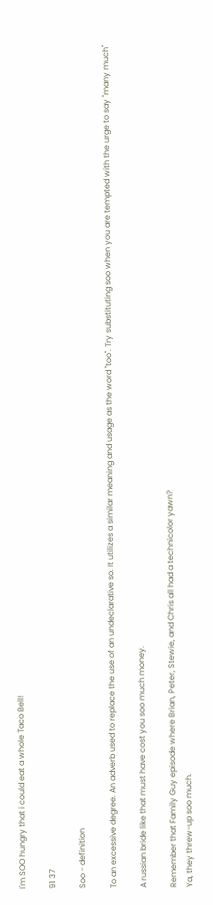I'm SOO hungry that i could eat a whole Taco Bell!

91 37

Soo - definition

To an excessive degree. An adverb used to replace the use of an undeclarative so. It utilizes a similar meaning and usage as the word "too". Try substituting soo when you are tempted with the urge to say "many much"

A russian bride like that must have cost you soo much money.

Remember that Family Guy episode where Brian, Peter, Stewie, and Chris all had a technicolor yawn?
Ya, they threw-up soo much.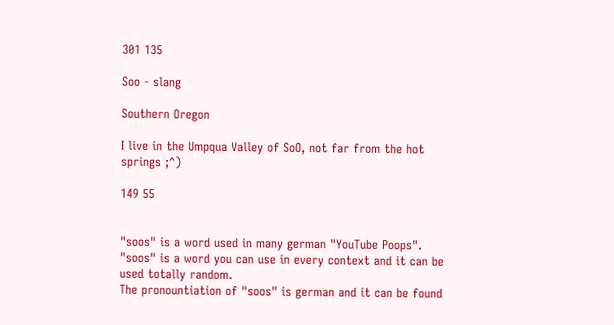301 135

Soo - slang

Southern Oregon

I live in the Umpqua Valley of SoO, not far from the hot springs ;^)

149 55


"soos" is a word used in many german "YouTube Poops".
"soos" is a word you can use in every context and it can be used totally random.
The pronountiation of "soos" is german and it can be found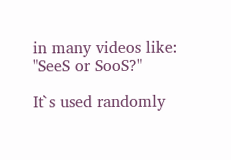in many videos like:
"SeeS or SooS?"

It`s used randomly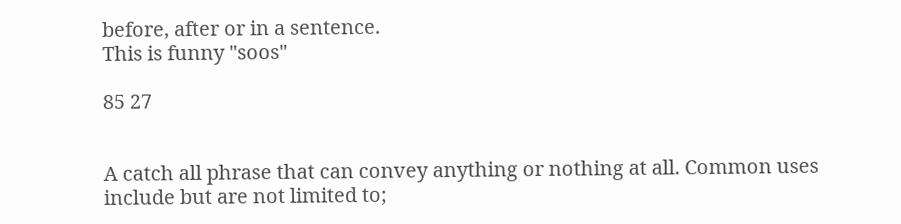before, after or in a sentence.
This is funny "soos"

85 27


A catch all phrase that can convey anything or nothing at all. Common uses include but are not limited to;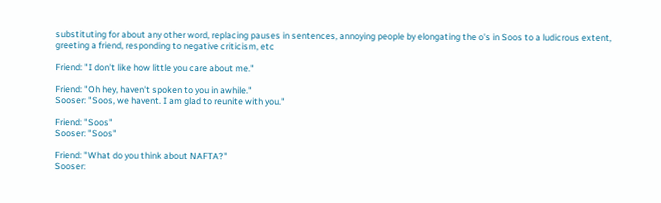substituting for about any other word, replacing pauses in sentences, annoying people by elongating the o's in Soos to a ludicrous extent, greeting a friend, responding to negative criticism, etc

Friend: "I don't like how little you care about me."

Friend: "Oh hey, haven't spoken to you in awhile."
Sooser: "Soos, we havent. I am glad to reunite with you."

Friend: "Soos"
Sooser: "Soos"

Friend: "What do you think about NAFTA?"
Sooser: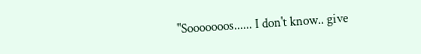"Sooooooos...... I don't know.. give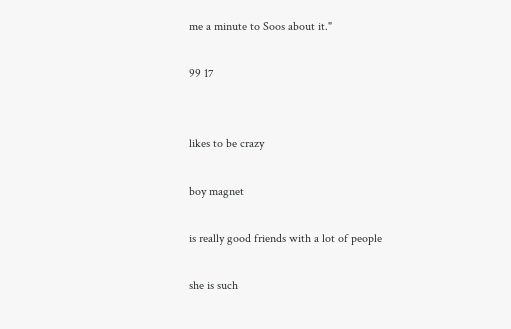me a minute to Soos about it."

99 17


likes to be crazy

boy magnet

is really good friends with a lot of people

she is such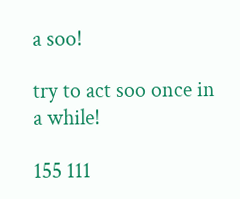a soo!

try to act soo once in a while!

155 111